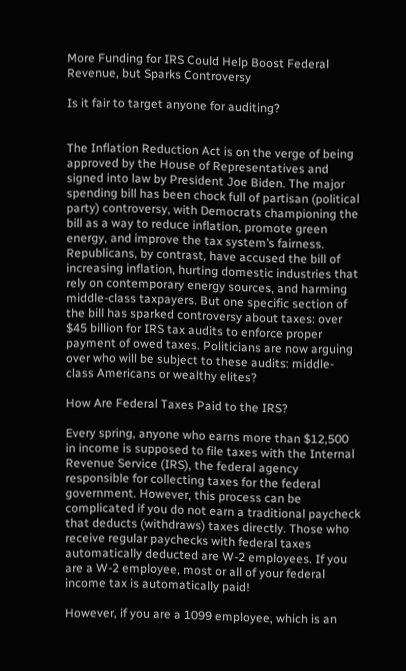More Funding for IRS Could Help Boost Federal Revenue, but Sparks Controversy

Is it fair to target anyone for auditing?


The Inflation Reduction Act is on the verge of being approved by the House of Representatives and signed into law by President Joe Biden. The major spending bill has been chock full of partisan (political party) controversy, with Democrats championing the bill as a way to reduce inflation, promote green energy, and improve the tax system’s fairness. Republicans, by contrast, have accused the bill of increasing inflation, hurting domestic industries that rely on contemporary energy sources, and harming middle-class taxpayers. But one specific section of the bill has sparked controversy about taxes: over $45 billion for IRS tax audits to enforce proper payment of owed taxes. Politicians are now arguing over who will be subject to these audits: middle-class Americans or wealthy elites?

How Are Federal Taxes Paid to the IRS?

Every spring, anyone who earns more than $12,500 in income is supposed to file taxes with the Internal Revenue Service (IRS), the federal agency responsible for collecting taxes for the federal government. However, this process can be complicated if you do not earn a traditional paycheck that deducts (withdraws) taxes directly. Those who receive regular paychecks with federal taxes automatically deducted are W-2 employees. If you are a W-2 employee, most or all of your federal income tax is automatically paid!

However, if you are a 1099 employee, which is an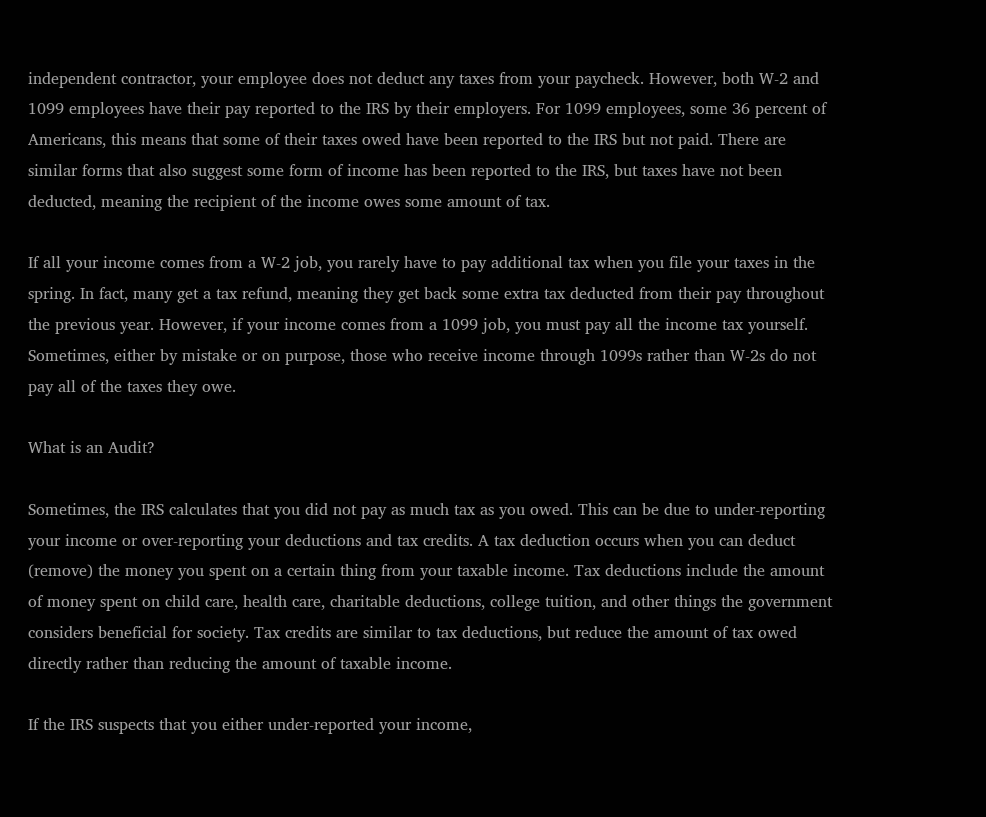independent contractor, your employee does not deduct any taxes from your paycheck. However, both W-2 and 1099 employees have their pay reported to the IRS by their employers. For 1099 employees, some 36 percent of Americans, this means that some of their taxes owed have been reported to the IRS but not paid. There are similar forms that also suggest some form of income has been reported to the IRS, but taxes have not been deducted, meaning the recipient of the income owes some amount of tax.

If all your income comes from a W-2 job, you rarely have to pay additional tax when you file your taxes in the spring. In fact, many get a tax refund, meaning they get back some extra tax deducted from their pay throughout the previous year. However, if your income comes from a 1099 job, you must pay all the income tax yourself. Sometimes, either by mistake or on purpose, those who receive income through 1099s rather than W-2s do not pay all of the taxes they owe.

What is an Audit?

Sometimes, the IRS calculates that you did not pay as much tax as you owed. This can be due to under-reporting your income or over-reporting your deductions and tax credits. A tax deduction occurs when you can deduct (remove) the money you spent on a certain thing from your taxable income. Tax deductions include the amount of money spent on child care, health care, charitable deductions, college tuition, and other things the government considers beneficial for society. Tax credits are similar to tax deductions, but reduce the amount of tax owed directly rather than reducing the amount of taxable income.

If the IRS suspects that you either under-reported your income,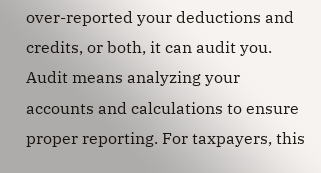over-reported your deductions and credits, or both, it can audit you. Audit means analyzing your accounts and calculations to ensure proper reporting. For taxpayers, this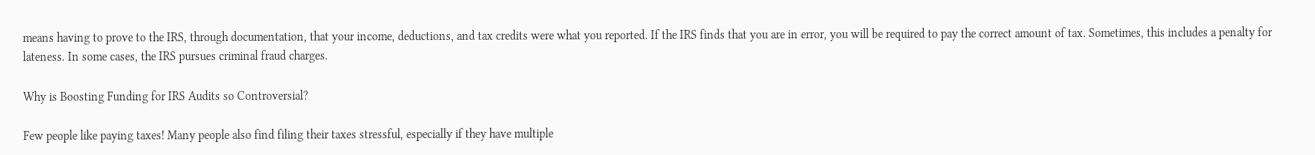means having to prove to the IRS, through documentation, that your income, deductions, and tax credits were what you reported. If the IRS finds that you are in error, you will be required to pay the correct amount of tax. Sometimes, this includes a penalty for lateness. In some cases, the IRS pursues criminal fraud charges.

Why is Boosting Funding for IRS Audits so Controversial?

Few people like paying taxes! Many people also find filing their taxes stressful, especially if they have multiple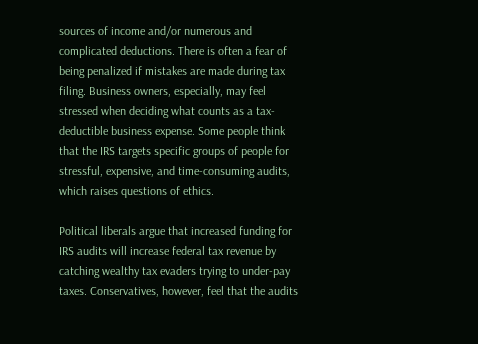sources of income and/or numerous and complicated deductions. There is often a fear of being penalized if mistakes are made during tax filing. Business owners, especially, may feel stressed when deciding what counts as a tax-deductible business expense. Some people think that the IRS targets specific groups of people for stressful, expensive, and time-consuming audits, which raises questions of ethics.

Political liberals argue that increased funding for IRS audits will increase federal tax revenue by catching wealthy tax evaders trying to under-pay taxes. Conservatives, however, feel that the audits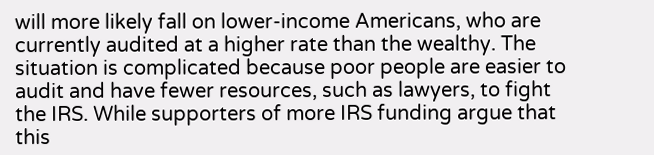will more likely fall on lower-income Americans, who are currently audited at a higher rate than the wealthy. The situation is complicated because poor people are easier to audit and have fewer resources, such as lawyers, to fight the IRS. While supporters of more IRS funding argue that this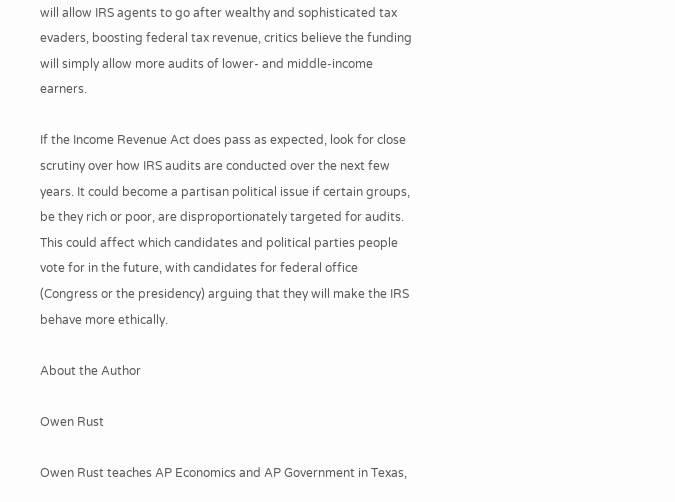will allow IRS agents to go after wealthy and sophisticated tax evaders, boosting federal tax revenue, critics believe the funding will simply allow more audits of lower- and middle-income earners.

If the Income Revenue Act does pass as expected, look for close scrutiny over how IRS audits are conducted over the next few years. It could become a partisan political issue if certain groups, be they rich or poor, are disproportionately targeted for audits. This could affect which candidates and political parties people vote for in the future, with candidates for federal office (Congress or the presidency) arguing that they will make the IRS behave more ethically.

About the Author

Owen Rust

Owen Rust teaches AP Economics and AP Government in Texas,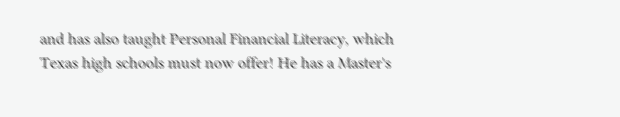and has also taught Personal Financial Literacy, which Texas high schools must now offer! He has a Master's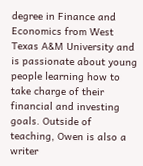degree in Finance and Economics from West Texas A&M University and is passionate about young people learning how to take charge of their financial and investing goals. Outside of teaching, Owen is also a writer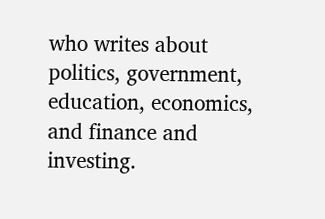who writes about politics, government, education, economics, and finance and investing.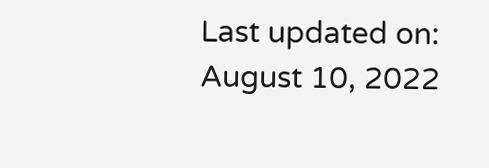Last updated on: August 10, 2022